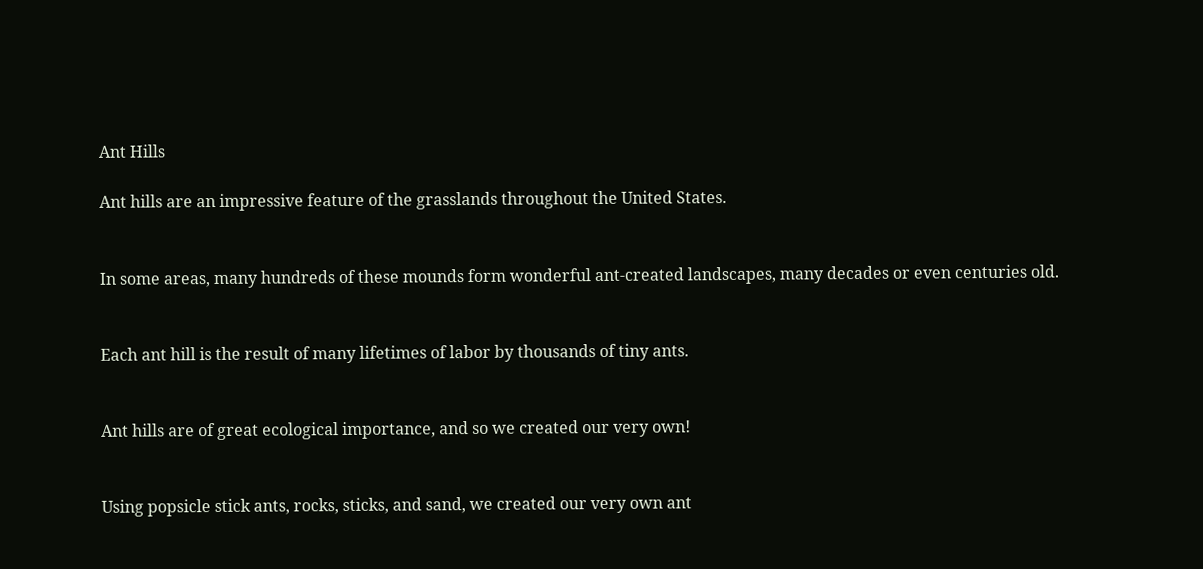Ant Hills

Ant hills are an impressive feature of the grasslands throughout the United States.


In some areas, many hundreds of these mounds form wonderful ant-created landscapes, many decades or even centuries old.


Each ant hill is the result of many lifetimes of labor by thousands of tiny ants.


Ant hills are of great ecological importance, and so we created our very own!


Using popsicle stick ants, rocks, sticks, and sand, we created our very own ant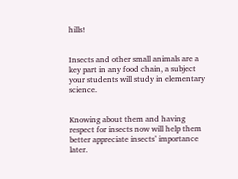hills!


Insects and other small animals are a key part in any food chain, a subject your students will study in elementary science.


Knowing about them and having respect for insects now will help them better appreciate insects’ importance later.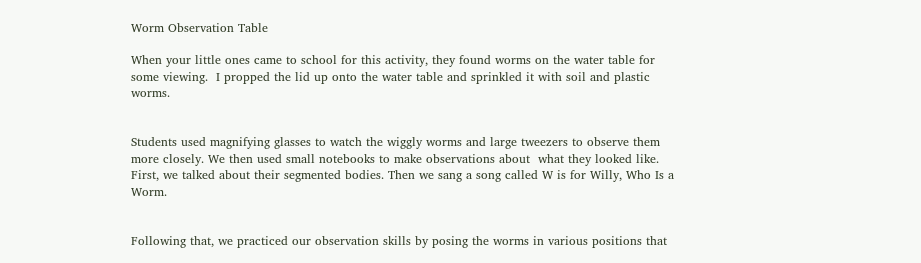Worm Observation Table

When your little ones came to school for this activity, they found worms on the water table for some viewing.  I propped the lid up onto the water table and sprinkled it with soil and plastic worms.


Students used magnifying glasses to watch the wiggly worms and large tweezers to observe them more closely. We then used small notebooks to make observations about  what they looked like. First, we talked about their segmented bodies. Then we sang a song called W is for Willy, Who Is a Worm.


Following that, we practiced our observation skills by posing the worms in various positions that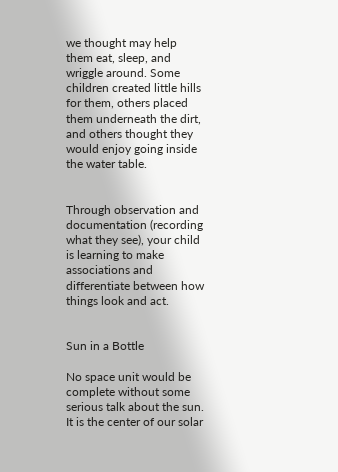we thought may help them eat, sleep, and wriggle around. Some children created little hills for them, others placed them underneath the dirt, and others thought they would enjoy going inside the water table.


Through observation and documentation (recording what they see), your child is learning to make associations and differentiate between how things look and act.


Sun in a Bottle

No space unit would be complete without some serious talk about the sun. It is the center of our solar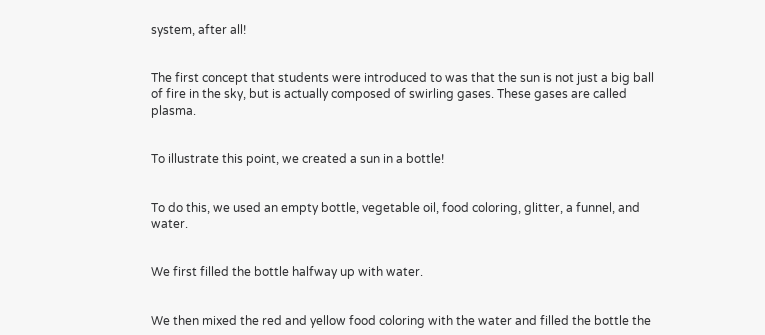system, after all!


The first concept that students were introduced to was that the sun is not just a big ball of fire in the sky, but is actually composed of swirling gases. These gases are called plasma.


To illustrate this point, we created a sun in a bottle!


To do this, we used an empty bottle, vegetable oil, food coloring, glitter, a funnel, and water.


We first filled the bottle halfway up with water.


We then mixed the red and yellow food coloring with the water and filled the bottle the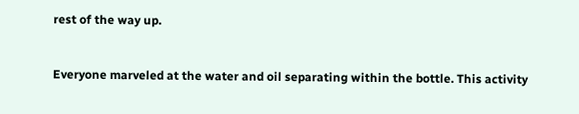rest of the way up.


Everyone marveled at the water and oil separating within the bottle. This activity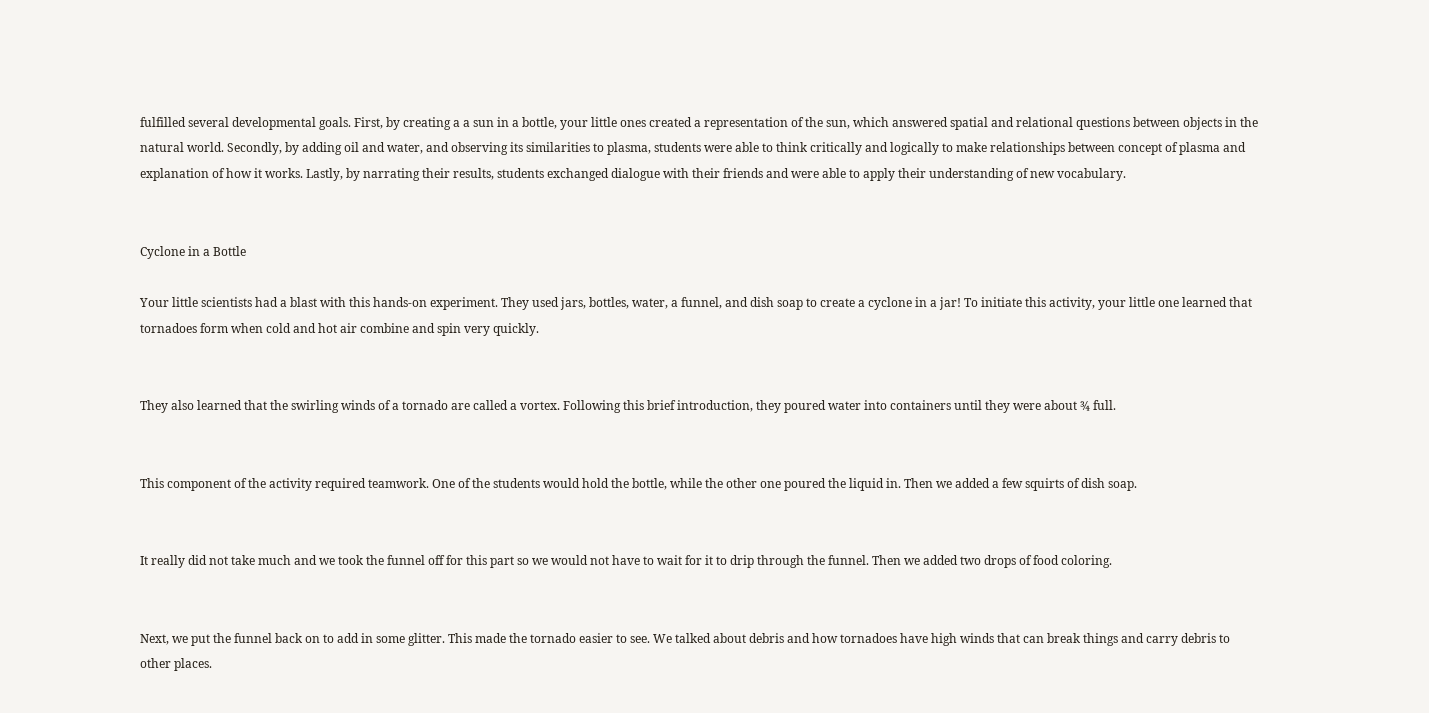fulfilled several developmental goals. First, by creating a a sun in a bottle, your little ones created a representation of the sun, which answered spatial and relational questions between objects in the natural world. Secondly, by adding oil and water, and observing its similarities to plasma, students were able to think critically and logically to make relationships between concept of plasma and explanation of how it works. Lastly, by narrating their results, students exchanged dialogue with their friends and were able to apply their understanding of new vocabulary.


Cyclone in a Bottle

Your little scientists had a blast with this hands-on experiment. They used jars, bottles, water, a funnel, and dish soap to create a cyclone in a jar! To initiate this activity, your little one learned that tornadoes form when cold and hot air combine and spin very quickly.


They also learned that the swirling winds of a tornado are called a vortex. Following this brief introduction, they poured water into containers until they were about ¾ full.


This component of the activity required teamwork. One of the students would hold the bottle, while the other one poured the liquid in. Then we added a few squirts of dish soap.


It really did not take much and we took the funnel off for this part so we would not have to wait for it to drip through the funnel. Then we added two drops of food coloring.


Next, we put the funnel back on to add in some glitter. This made the tornado easier to see. We talked about debris and how tornadoes have high winds that can break things and carry debris to other places.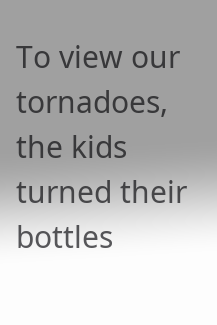To view our tornadoes, the kids turned their bottles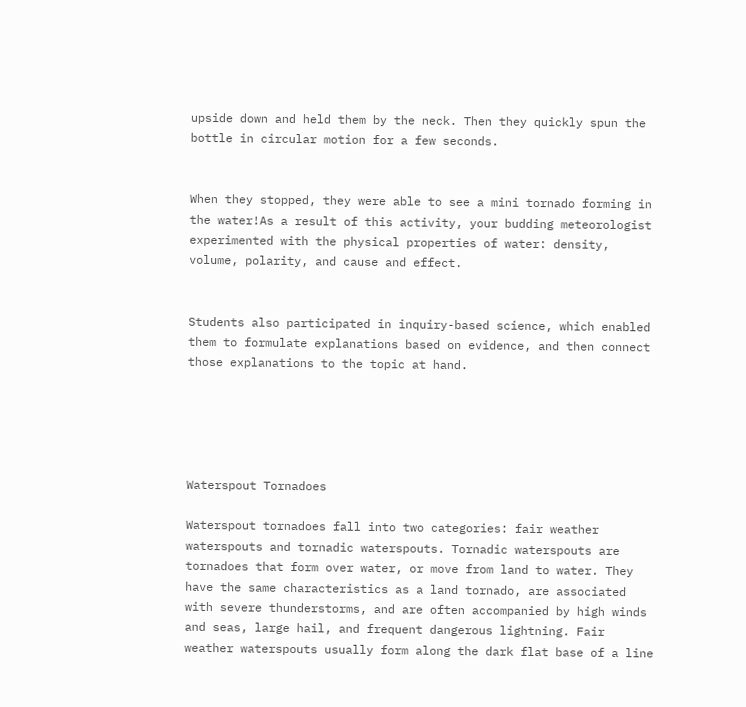upside down and held them by the neck. Then they quickly spun the bottle in circular motion for a few seconds.


When they stopped, they were able to see a mini tornado forming in the water!As a result of this activity, your budding meteorologist experimented with the physical properties of water: density, volume, polarity, and cause and effect.


Students also participated in inquiry-based science, which enabled them to formulate explanations based on evidence, and then connect those explanations to the topic at hand.





Waterspout Tornadoes

Waterspout tornadoes fall into two categories: fair weather waterspouts and tornadic waterspouts. Tornadic waterspouts are tornadoes that form over water, or move from land to water. They have the same characteristics as a land tornado, are associated with severe thunderstorms, and are often accompanied by high winds and seas, large hail, and frequent dangerous lightning. Fair weather waterspouts usually form along the dark flat base of a line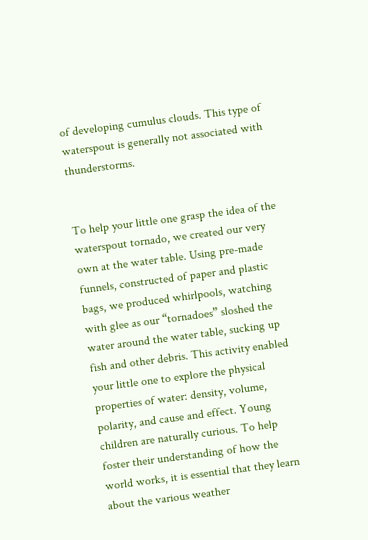of developing cumulus clouds. This type of waterspout is generally not associated with thunderstorms.


To help your little one grasp the idea of the waterspout tornado, we created our very own at the water table. Using pre-made funnels, constructed of paper and plastic bags, we produced whirlpools, watching with glee as our “tornadoes” sloshed the water around the water table, sucking up fish and other debris. This activity enabled your little one to explore the physical properties of water: density, volume, polarity, and cause and effect. Young children are naturally curious. To help foster their understanding of how the world works, it is essential that they learn about the various weather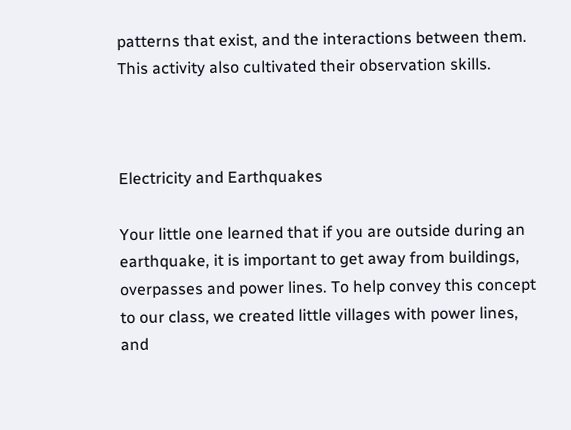patterns that exist, and the interactions between them. This activity also cultivated their observation skills.



Electricity and Earthquakes

Your little one learned that if you are outside during an earthquake, it is important to get away from buildings, overpasses and power lines. To help convey this concept to our class, we created little villages with power lines, and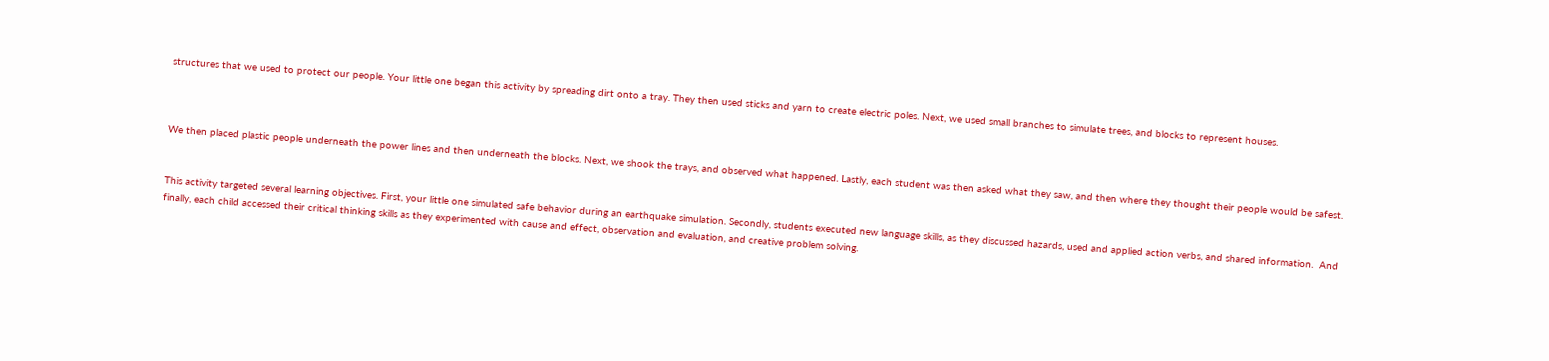structures that we used to protect our people. Your little one began this activity by spreading dirt onto a tray. They then used sticks and yarn to create electric poles. Next, we used small branches to simulate trees, and blocks to represent houses.



We then placed plastic people underneath the power lines and then underneath the blocks. Next, we shook the trays, and observed what happened. Lastly, each student was then asked what they saw, and then where they thought their people would be safest.


This activity targeted several learning objectives. First, your little one simulated safe behavior during an earthquake simulation. Secondly, students executed new language skills, as they discussed hazards, used and applied action verbs, and shared information.  And finally, each child accessed their critical thinking skills as they experimented with cause and effect, observation and evaluation, and creative problem solving.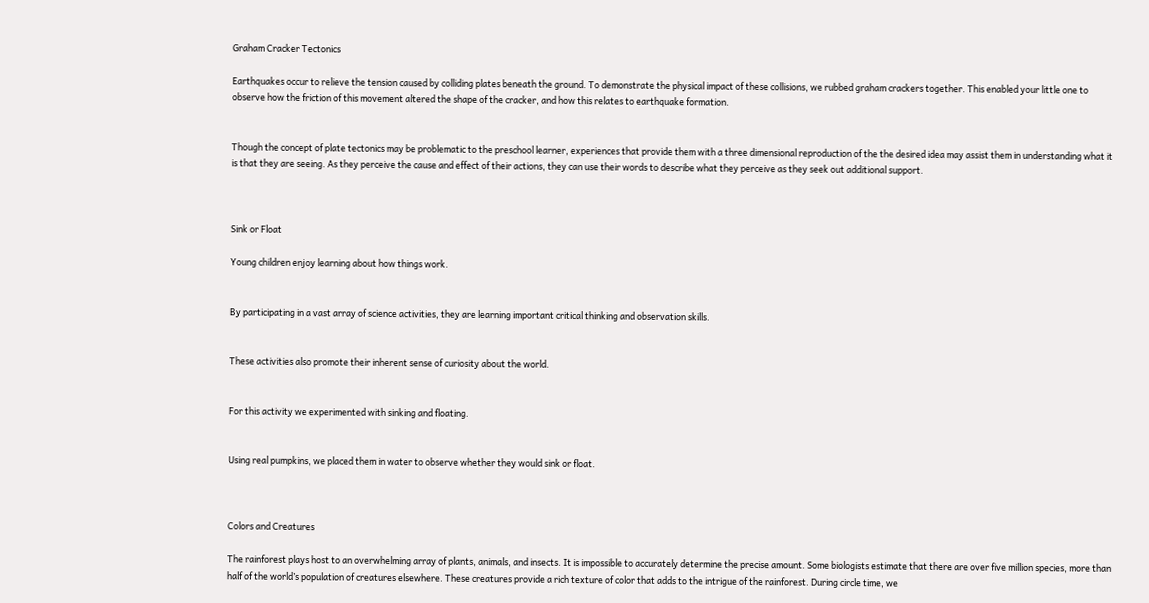Graham Cracker Tectonics

Earthquakes occur to relieve the tension caused by colliding plates beneath the ground. To demonstrate the physical impact of these collisions, we rubbed graham crackers together. This enabled your little one to observe how the friction of this movement altered the shape of the cracker, and how this relates to earthquake formation.


Though the concept of plate tectonics may be problematic to the preschool learner, experiences that provide them with a three dimensional reproduction of the the desired idea may assist them in understanding what it is that they are seeing. As they perceive the cause and effect of their actions, they can use their words to describe what they perceive as they seek out additional support.



Sink or Float

Young children enjoy learning about how things work.


By participating in a vast array of science activities, they are learning important critical thinking and observation skills.


These activities also promote their inherent sense of curiosity about the world.


For this activity we experimented with sinking and floating.


Using real pumpkins, we placed them in water to observe whether they would sink or float.



Colors and Creatures

The rainforest plays host to an overwhelming array of plants, animals, and insects. It is impossible to accurately determine the precise amount. Some biologists estimate that there are over five million species, more than half of the world’s population of creatures elsewhere. These creatures provide a rich texture of color that adds to the intrigue of the rainforest. During circle time, we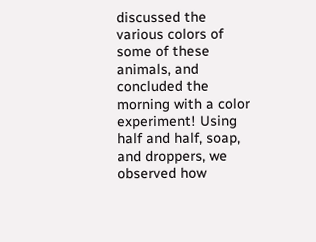discussed the various colors of some of these animals, and concluded the morning with a color experiment! Using half and half, soap, and droppers, we observed how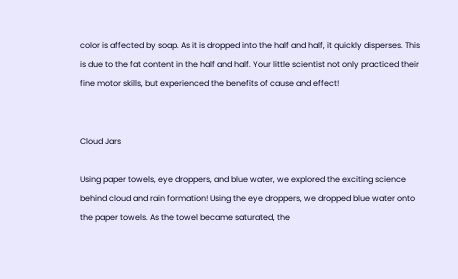color is affected by soap. As it is dropped into the half and half, it quickly disperses. This is due to the fat content in the half and half. Your little scientist not only practiced their fine motor skills, but experienced the benefits of cause and effect!


Cloud Jars

Using paper towels, eye droppers, and blue water, we explored the exciting science behind cloud and rain formation! Using the eye droppers, we dropped blue water onto the paper towels. As the towel became saturated, the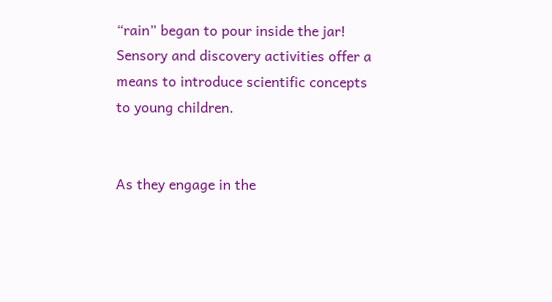“rain” began to pour inside the jar! Sensory and discovery activities offer a means to introduce scientific concepts to young children.


As they engage in the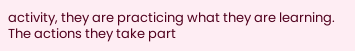activity, they are practicing what they are learning. The actions they take part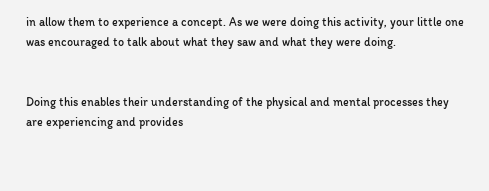in allow them to experience a concept. As we were doing this activity, your little one was encouraged to talk about what they saw and what they were doing.


Doing this enables their understanding of the physical and mental processes they are experiencing and provides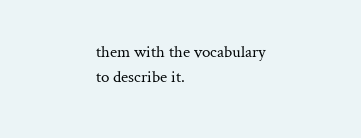them with the vocabulary to describe it.